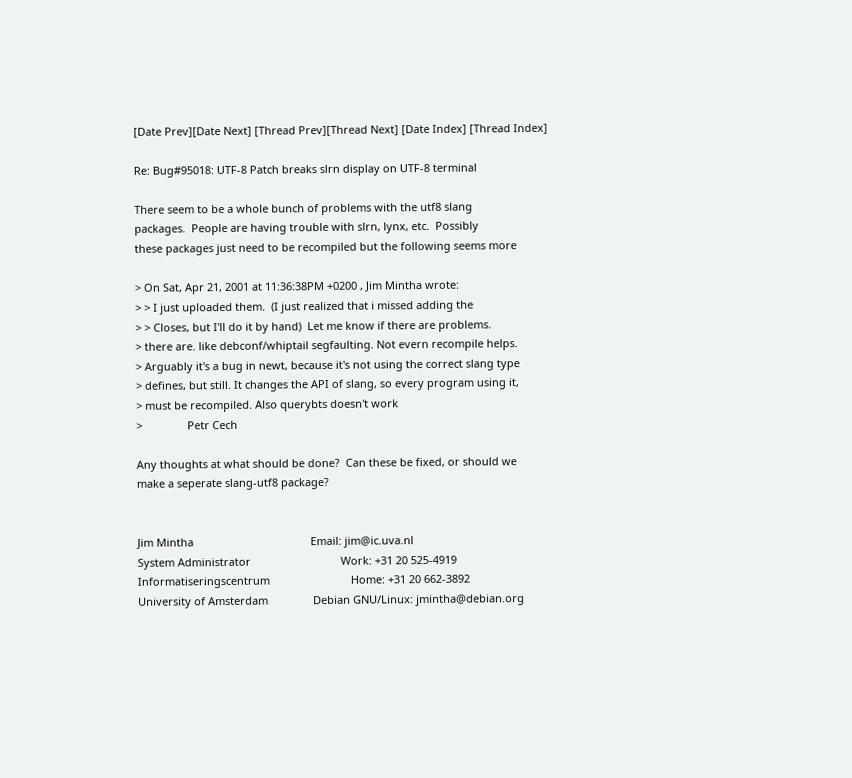[Date Prev][Date Next] [Thread Prev][Thread Next] [Date Index] [Thread Index]

Re: Bug#95018: UTF-8 Patch breaks slrn display on UTF-8 terminal

There seem to be a whole bunch of problems with the utf8 slang
packages.  People are having trouble with slrn, lynx, etc.  Possibly
these packages just need to be recompiled but the following seems more

> On Sat, Apr 21, 2001 at 11:36:38PM +0200 , Jim Mintha wrote:
> > I just uploaded them.  (I just realized that i missed adding the
> > Closes, but I'll do it by hand)  Let me know if there are problems.
> there are. like debconf/whiptail segfaulting. Not evern recompile helps.
> Arguably it's a bug in newt, because it's not using the correct slang type
> defines, but still. It changes the API of slang, so every program using it,
> must be recompiled. Also querybts doesn't work
>               Petr Cech

Any thoughts at what should be done?  Can these be fixed, or should we
make a seperate slang-utf8 package?


Jim Mintha                                       Email: jim@ic.uva.nl
System Administrator                              Work: +31 20 525-4919
Informatiseringscentrum                           Home: +31 20 662-3892
University of Amsterdam               Debian GNU/Linux: jmintha@debian.org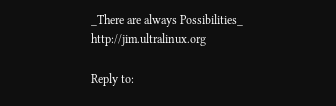_There are always Possibilities_                 http://jim.ultralinux.org

Reply to: